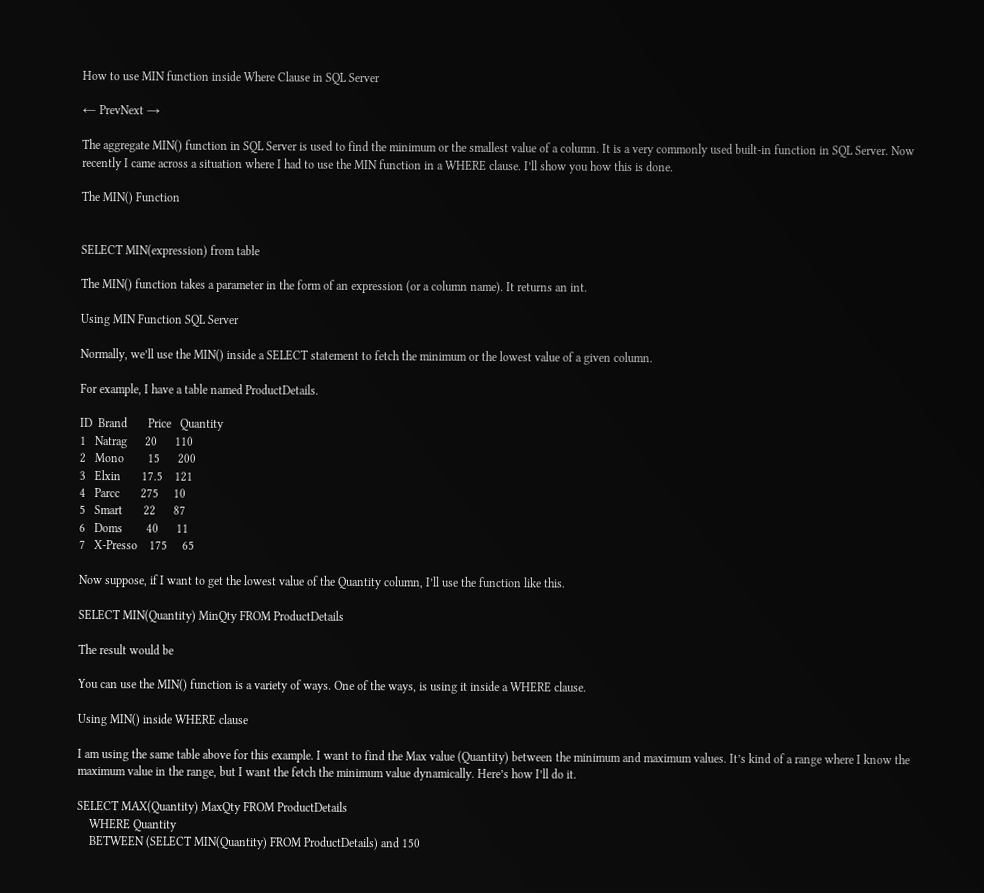How to use MIN function inside Where Clause in SQL Server

← PrevNext →

The aggregate MIN() function in SQL Server is used to find the minimum or the smallest value of a column. It is a very commonly used built-in function in SQL Server. Now recently I came across a situation where I had to use the MIN function in a WHERE clause. I’ll show you how this is done.

The MIN() Function


SELECT MIN(expression) from table

The MIN() function takes a parameter in the form of an expression (or a column name). It returns an int.

Using MIN Function SQL Server

Normally, we’ll use the MIN() inside a SELECT statement to fetch the minimum or the lowest value of a given column.

For example, I have a table named ProductDetails.

ID  Brand       Price   Quantity
1   Natrag      20      110
2   Mono        15      200
3   Elxin       17.5    121
4   Parcc       275     10
5   Smart       22      87
6   Doms        40      11
7   X-Presso    175     65

Now suppose, if I want to get the lowest value of the Quantity column, I’ll use the function like this.

SELECT MIN(Quantity) MinQty FROM ProductDetails

The result would be

You can use the MIN() function is a variety of ways. One of the ways, is using it inside a WHERE clause.

Using MIN() inside WHERE clause

I am using the same table above for this example. I want to find the Max value (Quantity) between the minimum and maximum values. It’s kind of a range where I know the maximum value in the range, but I want the fetch the minimum value dynamically. Here’s how I’ll do it.

SELECT MAX(Quantity) MaxQty FROM ProductDetails
    WHERE Quantity
    BETWEEN (SELECT MIN(Quantity) FROM ProductDetails) and 150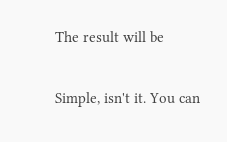The result will be

Simple, isn't it. You can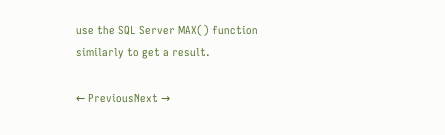use the SQL Server MAX() function similarly to get a result.

← PreviousNext →